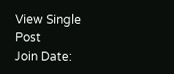View Single Post
Join Date: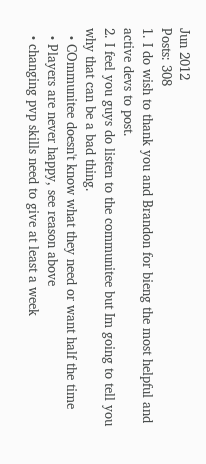Jun 2012
Posts: 308
1. I do wish to thank you and Brandon for bieng the most helpful and active devs to post.
2. I feel you guys do listen to the communitee but Im going to tell you why that can be a bad thing.
  • COmmunitee doesn't know what they need or want half the time
  • Players are never happy, see reason above
  • changing pvp skills need to give at least a week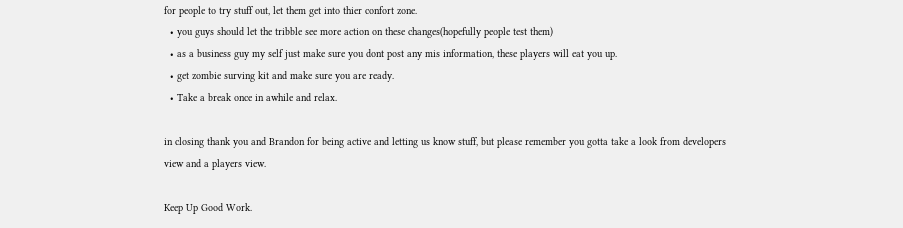for people to try stuff out, let them get into thier confort zone.
  • you guys should let the tribble see more action on these changes(hopefully people test them)
  • as a business guy my self just make sure you dont post any mis information, these players will eat you up.
  • get zombie surving kit and make sure you are ready.
  • Take a break once in awhile and relax.

in closing thank you and Brandon for being active and letting us know stuff, but please remember you gotta take a look from developers view and a players view.

Keep Up Good Work.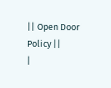|| Open Door Policy ||
|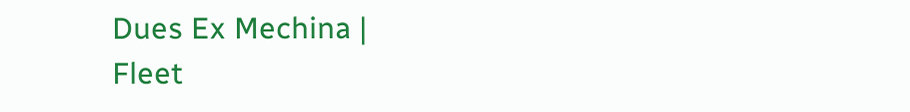Dues Ex Mechina |
Fleet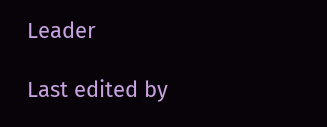Leader

Last edited by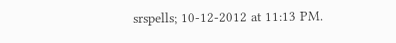srspells; 10-12-2012 at 11:13 PM.